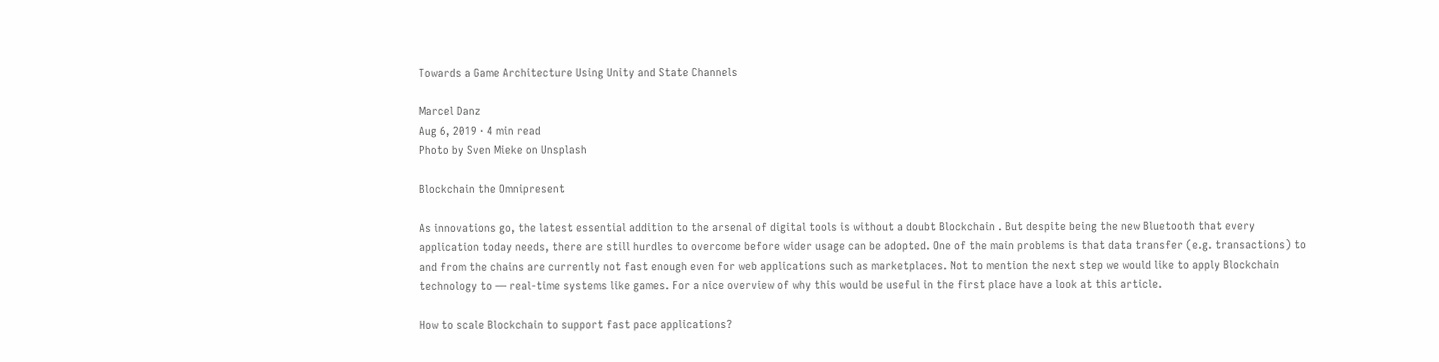Towards a Game Architecture Using Unity and State Channels

Marcel Danz
Aug 6, 2019 · 4 min read
Photo by Sven Mieke on Unsplash

Blockchain the Omnipresent

As innovations go, the latest essential addition to the arsenal of digital tools is without a doubt Blockchain . But despite being the new Bluetooth that every application today needs, there are still hurdles to overcome before wider usage can be adopted. One of the main problems is that data transfer (e.g. transactions) to and from the chains are currently not fast enough even for web applications such as marketplaces. Not to mention the next step we would like to apply Blockchain technology to — real-time systems like games. For a nice overview of why this would be useful in the first place have a look at this article.

How to scale Blockchain to support fast pace applications?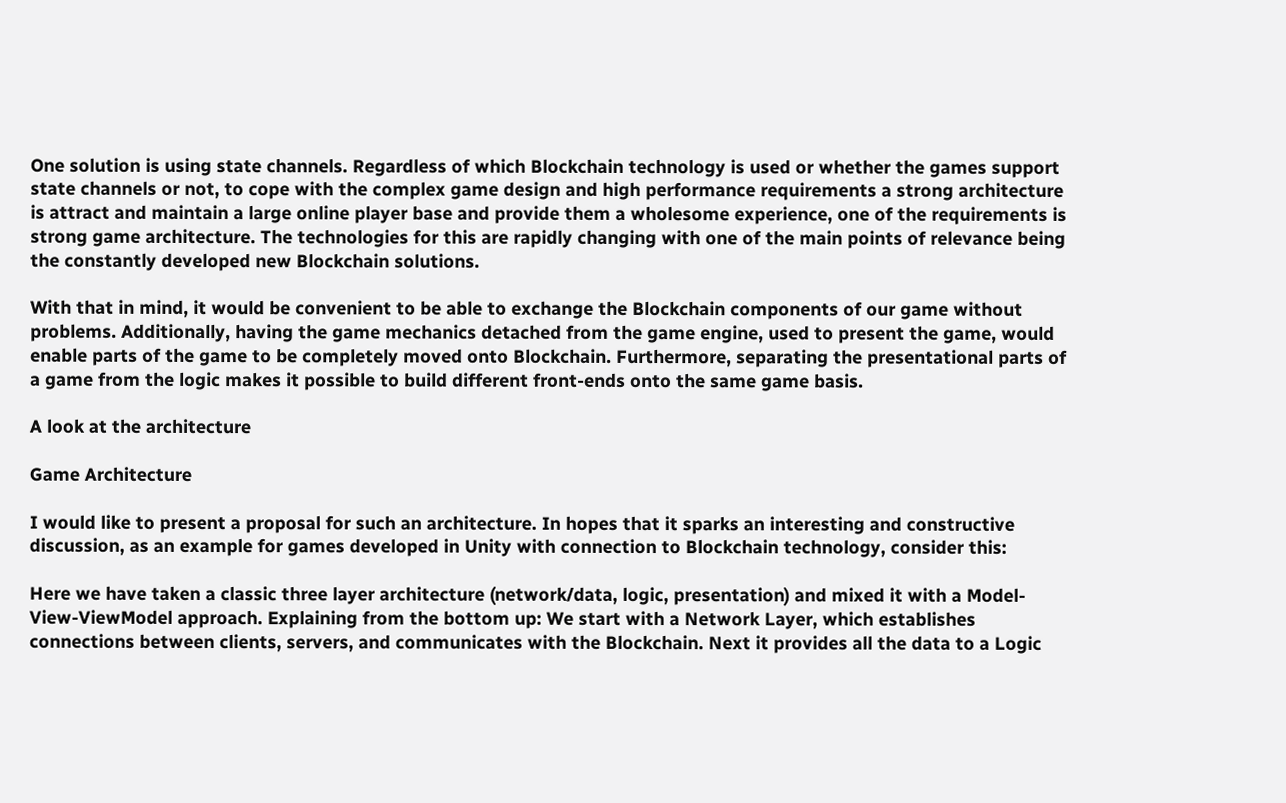One solution is using state channels. Regardless of which Blockchain technology is used or whether the games support state channels or not, to cope with the complex game design and high performance requirements a strong architecture is attract and maintain a large online player base and provide them a wholesome experience, one of the requirements is strong game architecture. The technologies for this are rapidly changing with one of the main points of relevance being the constantly developed new Blockchain solutions.

With that in mind, it would be convenient to be able to exchange the Blockchain components of our game without problems. Additionally, having the game mechanics detached from the game engine, used to present the game, would enable parts of the game to be completely moved onto Blockchain. Furthermore, separating the presentational parts of a game from the logic makes it possible to build different front-ends onto the same game basis.

A look at the architecture

Game Architecture

I would like to present a proposal for such an architecture. In hopes that it sparks an interesting and constructive discussion, as an example for games developed in Unity with connection to Blockchain technology, consider this:

Here we have taken a classic three layer architecture (network/data, logic, presentation) and mixed it with a Model-View-ViewModel approach. Explaining from the bottom up: We start with a Network Layer, which establishes connections between clients, servers, and communicates with the Blockchain. Next it provides all the data to a Logic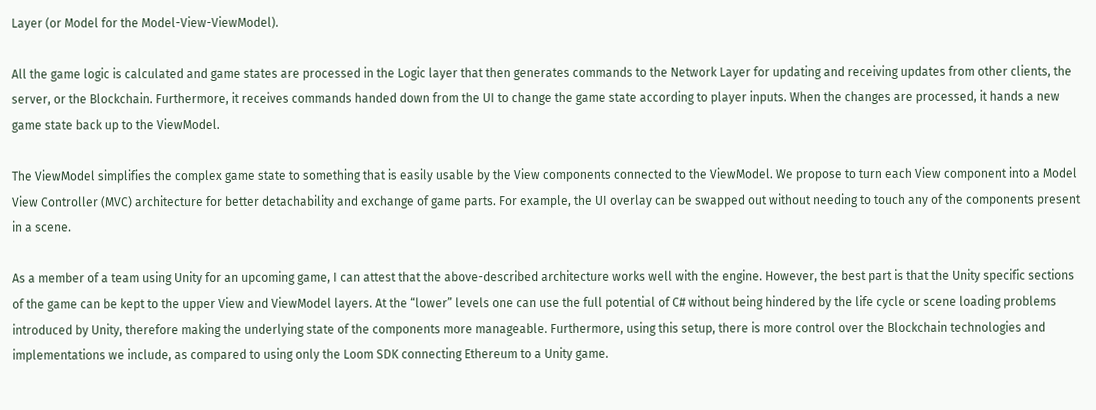Layer (or Model for the Model-View-ViewModel).

All the game logic is calculated and game states are processed in the Logic layer that then generates commands to the Network Layer for updating and receiving updates from other clients, the server, or the Blockchain. Furthermore, it receives commands handed down from the UI to change the game state according to player inputs. When the changes are processed, it hands a new game state back up to the ViewModel.

The ViewModel simplifies the complex game state to something that is easily usable by the View components connected to the ViewModel. We propose to turn each View component into a Model View Controller (MVC) architecture for better detachability and exchange of game parts. For example, the UI overlay can be swapped out without needing to touch any of the components present in a scene.

As a member of a team using Unity for an upcoming game, I can attest that the above-described architecture works well with the engine. However, the best part is that the Unity specific sections of the game can be kept to the upper View and ViewModel layers. At the “lower” levels one can use the full potential of C# without being hindered by the life cycle or scene loading problems introduced by Unity, therefore making the underlying state of the components more manageable. Furthermore, using this setup, there is more control over the Blockchain technologies and implementations we include, as compared to using only the Loom SDK connecting Ethereum to a Unity game.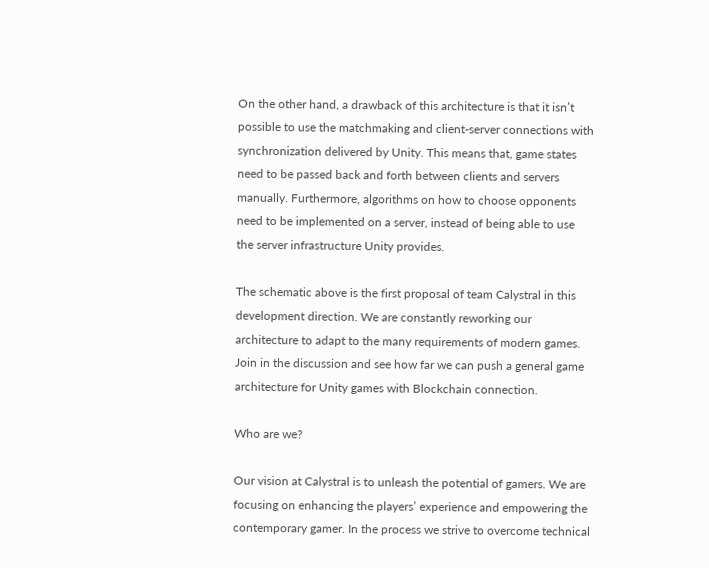On the other hand, a drawback of this architecture is that it isn’t possible to use the matchmaking and client-server connections with synchronization delivered by Unity. This means that, game states need to be passed back and forth between clients and servers manually. Furthermore, algorithms on how to choose opponents need to be implemented on a server, instead of being able to use the server infrastructure Unity provides.

The schematic above is the first proposal of team Calystral in this development direction. We are constantly reworking our architecture to adapt to the many requirements of modern games. Join in the discussion and see how far we can push a general game architecture for Unity games with Blockchain connection.

Who are we?

Our vision at Calystral is to unleash the potential of gamers. We are focusing on enhancing the players’ experience and empowering the contemporary gamer. In the process we strive to overcome technical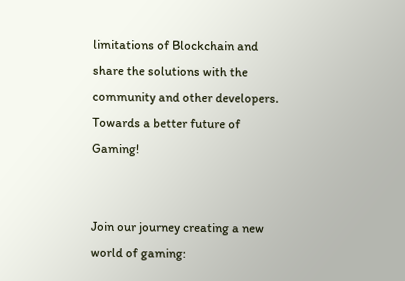limitations of Blockchain and share the solutions with the community and other developers. Towards a better future of Gaming!


Join our journey creating a new world of gaming: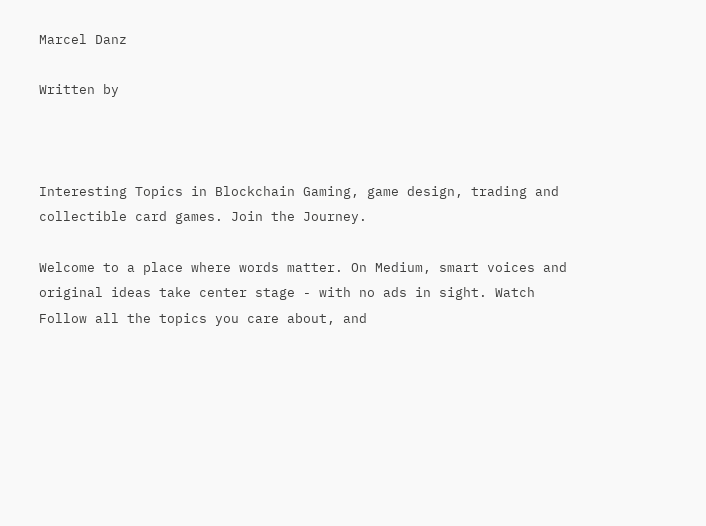Marcel Danz

Written by



Interesting Topics in Blockchain Gaming, game design, trading and collectible card games. Join the Journey.

Welcome to a place where words matter. On Medium, smart voices and original ideas take center stage - with no ads in sight. Watch
Follow all the topics you care about, and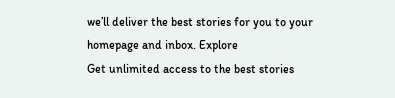we’ll deliver the best stories for you to your homepage and inbox. Explore
Get unlimited access to the best stories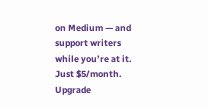on Medium — and support writers while you’re at it. Just $5/month. Upgrade